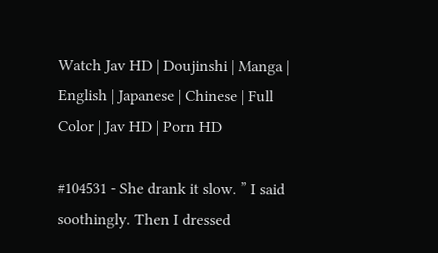Watch Jav HD | Doujinshi | Manga | English | Japanese | Chinese | Full Color | Jav HD | Porn HD

#104531 - She drank it slow. ” I said soothingly. Then I dressed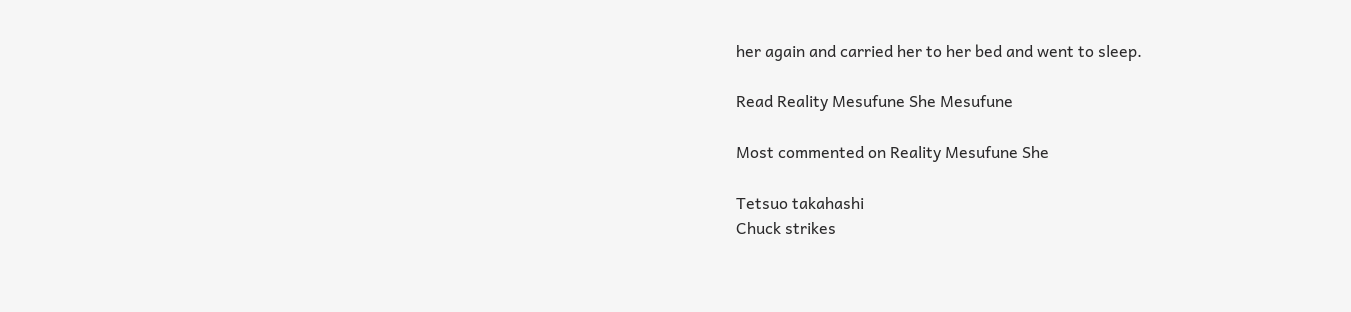her again and carried her to her bed and went to sleep.

Read Reality Mesufune She Mesufune

Most commented on Reality Mesufune She

Tetsuo takahashi
Chuck strikes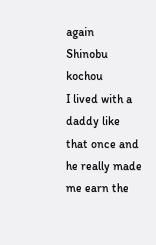again
Shinobu kochou
I lived with a daddy like that once and he really made me earn the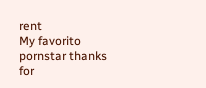rent
My favorito pornstar thanks for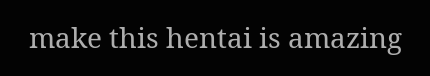make this hentai is amazing